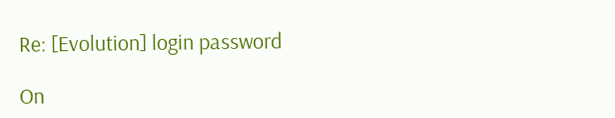Re: [Evolution] login password

On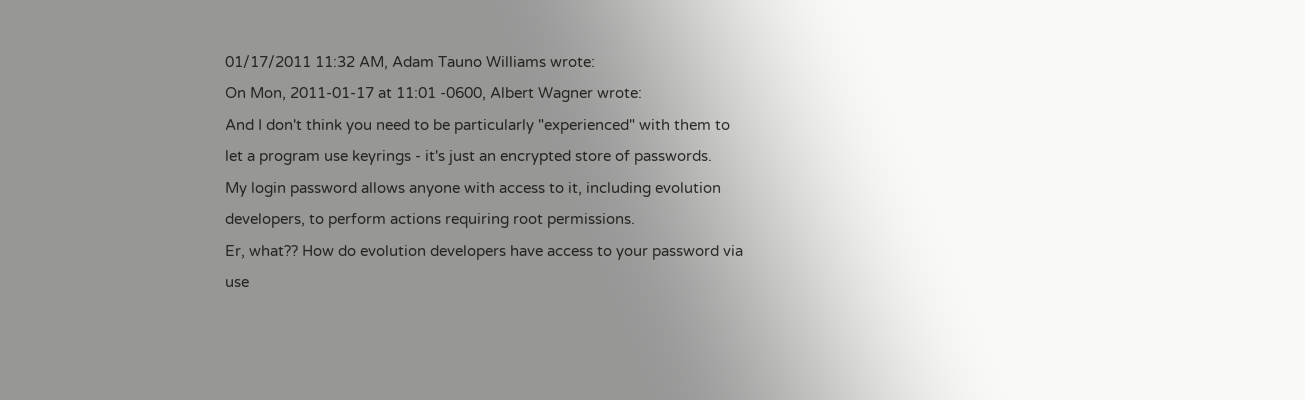01/17/2011 11:32 AM, Adam Tauno Williams wrote:
On Mon, 2011-01-17 at 11:01 -0600, Albert Wagner wrote:
And I don't think you need to be particularly "experienced" with them to
let a program use keyrings - it's just an encrypted store of passwords.
My login password allows anyone with access to it, including evolution
developers, to perform actions requiring root permissions.
Er, what?? How do evolution developers have access to your password via
use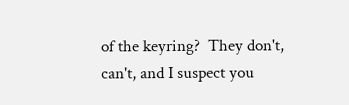of the keyring?  They don't, can't, and I suspect you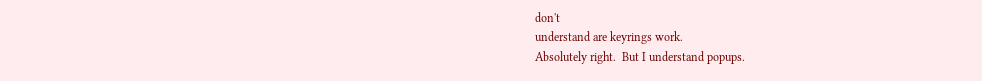don't
understand are keyrings work.
Absolutely right.  But I understand popups.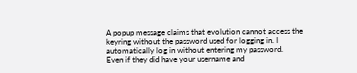A popup message claims that evolution cannot access the keyring without the password used for logging in. I automatically log in without entering my password.
Even if they did have your username and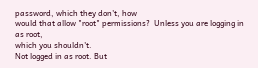password, which they don't, how
would that allow "root" permissions?  Unless you are logging in as root,
which you shouldn't.
Not logged in as root. But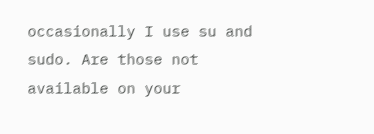occasionally I use su and sudo. Are those not available on your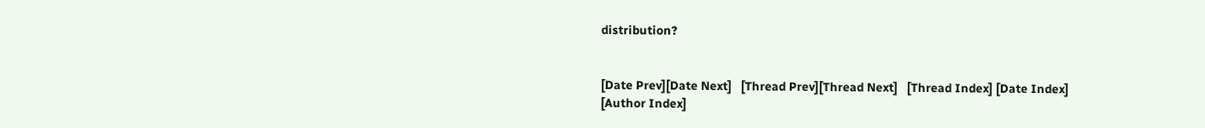distribution?


[Date Prev][Date Next]   [Thread Prev][Thread Next]   [Thread Index] [Date Index] [Author Index]